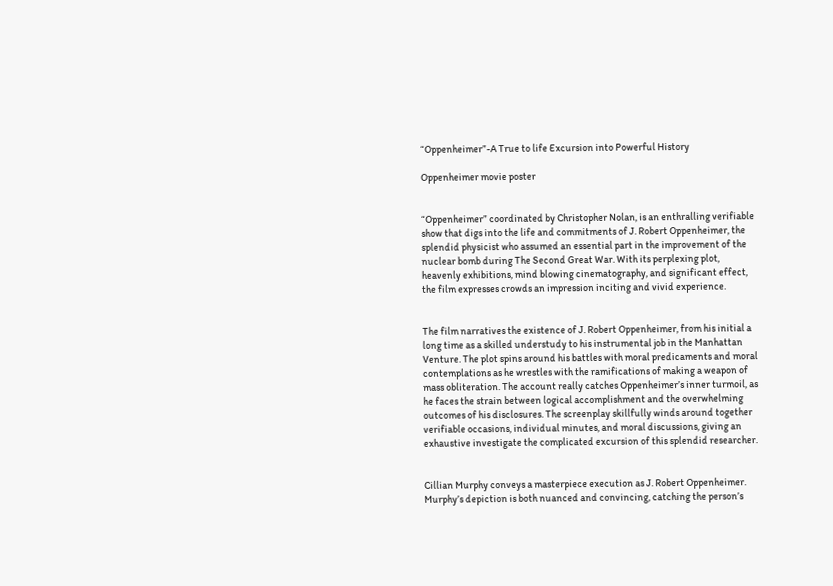“Oppenheimer”-A True to life Excursion into Powerful History

Oppenheimer movie poster


“Oppenheimer” coordinated by Christopher Nolan, is an enthralling verifiable show that digs into the life and commitments of J. Robert Oppenheimer, the splendid physicist who assumed an essential part in the improvement of the nuclear bomb during The Second Great War. With its perplexing plot, heavenly exhibitions, mind blowing cinematography, and significant effect, the film expresses crowds an impression inciting and vivid experience.


The film narratives the existence of J. Robert Oppenheimer, from his initial a long time as a skilled understudy to his instrumental job in the Manhattan Venture. The plot spins around his battles with moral predicaments and moral contemplations as he wrestles with the ramifications of making a weapon of mass obliteration. The account really catches Oppenheimer’s inner turmoil, as he faces the strain between logical accomplishment and the overwhelming outcomes of his disclosures. The screenplay skillfully winds around together verifiable occasions, individual minutes, and moral discussions, giving an exhaustive investigate the complicated excursion of this splendid researcher.


Cillian Murphy conveys a masterpiece execution as J. Robert Oppenheimer. Murphy’s depiction is both nuanced and convincing, catching the person’s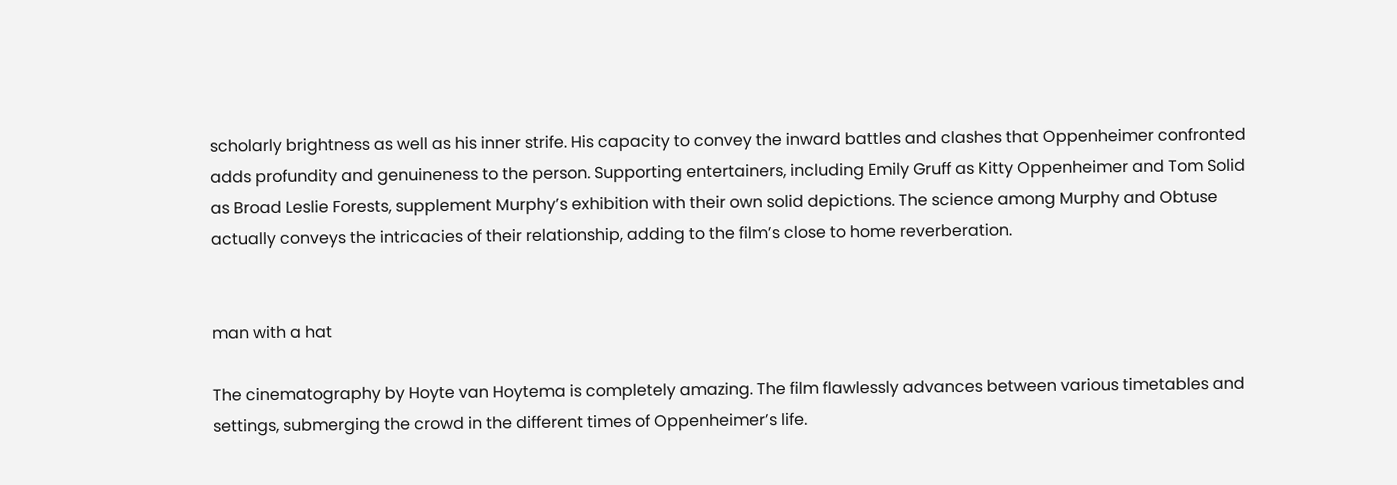scholarly brightness as well as his inner strife. His capacity to convey the inward battles and clashes that Oppenheimer confronted adds profundity and genuineness to the person. Supporting entertainers, including Emily Gruff as Kitty Oppenheimer and Tom Solid as Broad Leslie Forests, supplement Murphy’s exhibition with their own solid depictions. The science among Murphy and Obtuse actually conveys the intricacies of their relationship, adding to the film’s close to home reverberation.


man with a hat

The cinematography by Hoyte van Hoytema is completely amazing. The film flawlessly advances between various timetables and settings, submerging the crowd in the different times of Oppenheimer’s life.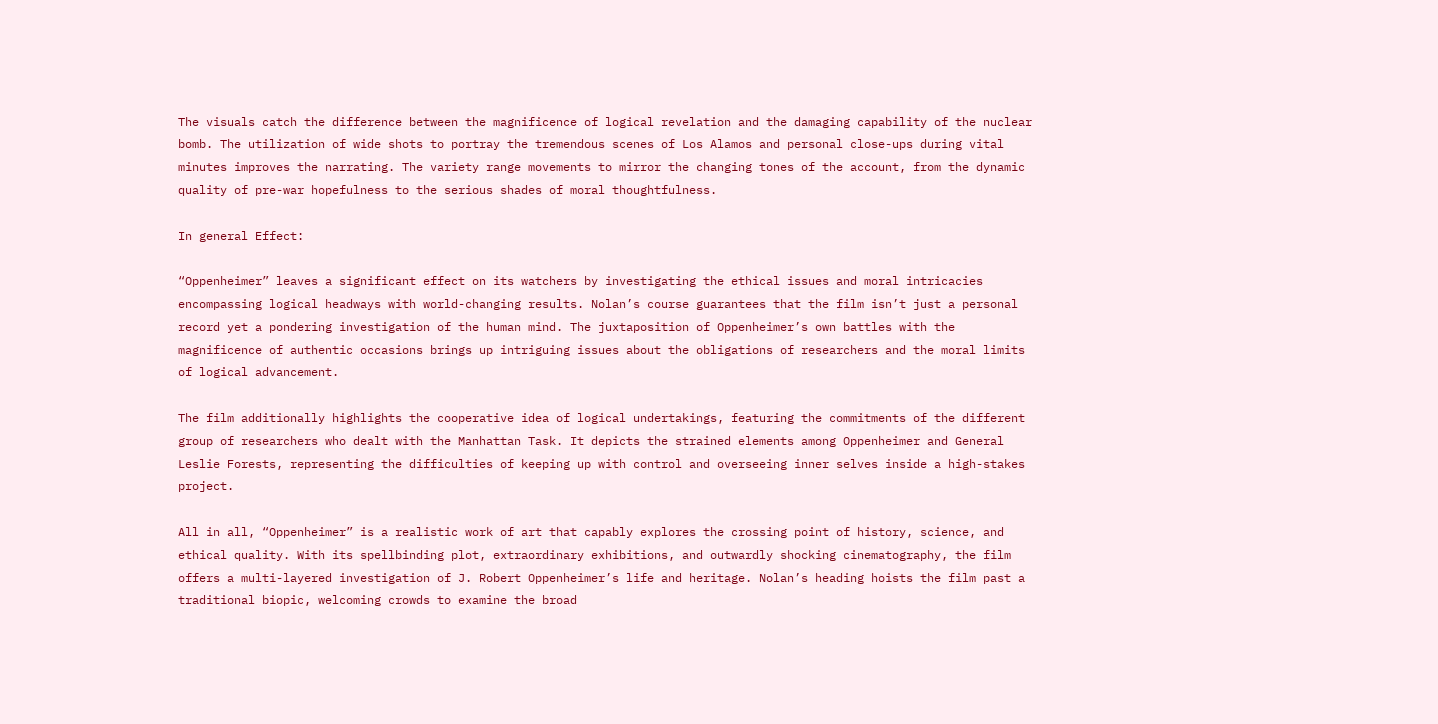The visuals catch the difference between the magnificence of logical revelation and the damaging capability of the nuclear bomb. The utilization of wide shots to portray the tremendous scenes of Los Alamos and personal close-ups during vital minutes improves the narrating. The variety range movements to mirror the changing tones of the account, from the dynamic quality of pre-war hopefulness to the serious shades of moral thoughtfulness.

In general Effect:

“Oppenheimer” leaves a significant effect on its watchers by investigating the ethical issues and moral intricacies encompassing logical headways with world-changing results. Nolan’s course guarantees that the film isn’t just a personal record yet a pondering investigation of the human mind. The juxtaposition of Oppenheimer’s own battles with the magnificence of authentic occasions brings up intriguing issues about the obligations of researchers and the moral limits of logical advancement.

The film additionally highlights the cooperative idea of logical undertakings, featuring the commitments of the different group of researchers who dealt with the Manhattan Task. It depicts the strained elements among Oppenheimer and General Leslie Forests, representing the difficulties of keeping up with control and overseeing inner selves inside a high-stakes project.

All in all, “Oppenheimer” is a realistic work of art that capably explores the crossing point of history, science, and ethical quality. With its spellbinding plot, extraordinary exhibitions, and outwardly shocking cinematography, the film offers a multi-layered investigation of J. Robert Oppenheimer’s life and heritage. Nolan’s heading hoists the film past a traditional biopic, welcoming crowds to examine the broad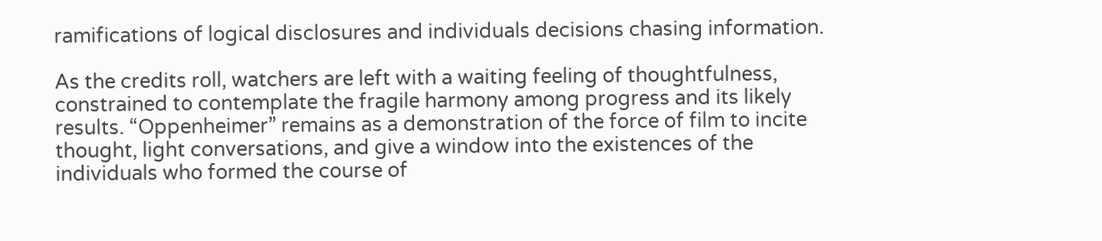ramifications of logical disclosures and individuals decisions chasing information.

As the credits roll, watchers are left with a waiting feeling of thoughtfulness, constrained to contemplate the fragile harmony among progress and its likely results. “Oppenheimer” remains as a demonstration of the force of film to incite thought, light conversations, and give a window into the existences of the individuals who formed the course of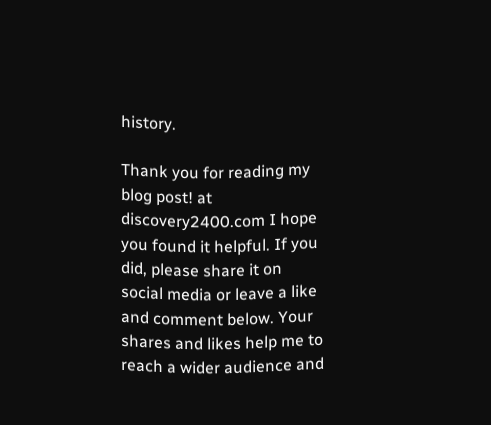history.

Thank you for reading my blog post! at discovery2400.com I hope you found it helpful. If you did, please share it on social media or leave a like and comment below. Your shares and likes help me to reach a wider audience and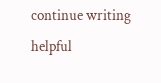continue writing helpful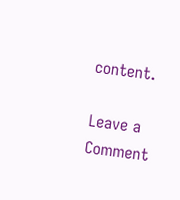content.

Leave a Comment